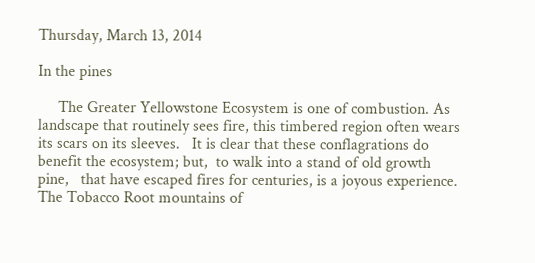Thursday, March 13, 2014

In the pines

     The Greater Yellowstone Ecosystem is one of combustion. As landscape that routinely sees fire, this timbered region often wears its scars on its sleeves.   It is clear that these conflagrations do benefit the ecosystem; but,  to walk into a stand of old growth pine,   that have escaped fires for centuries, is a joyous experience. The Tobacco Root mountains of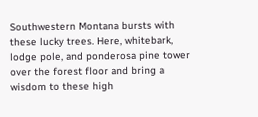Southwestern Montana bursts with these lucky trees. Here, whitebark, lodge pole, and ponderosa pine tower over the forest floor and bring a wisdom to these high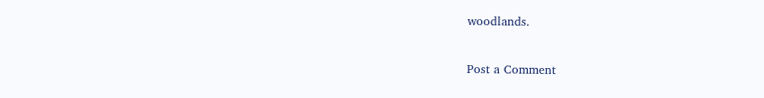woodlands.

Post a Comment